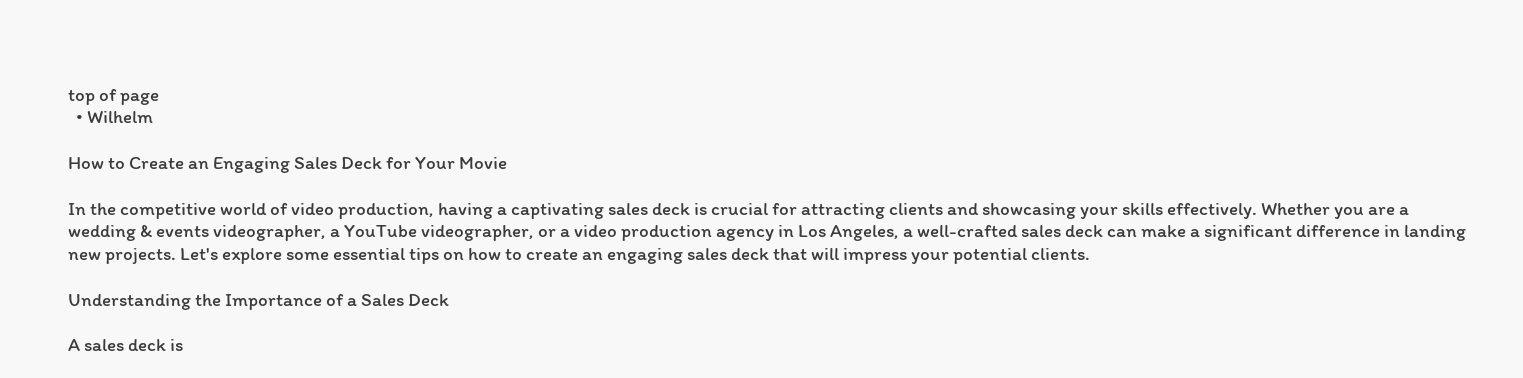top of page
  • Wilhelm

How to Create an Engaging Sales Deck for Your Movie

In the competitive world of video production, having a captivating sales deck is crucial for attracting clients and showcasing your skills effectively. Whether you are a wedding & events videographer, a YouTube videographer, or a video production agency in Los Angeles, a well-crafted sales deck can make a significant difference in landing new projects. Let's explore some essential tips on how to create an engaging sales deck that will impress your potential clients.

Understanding the Importance of a Sales Deck

A sales deck is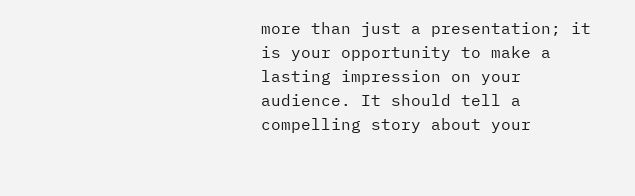more than just a presentation; it is your opportunity to make a lasting impression on your audience. It should tell a compelling story about your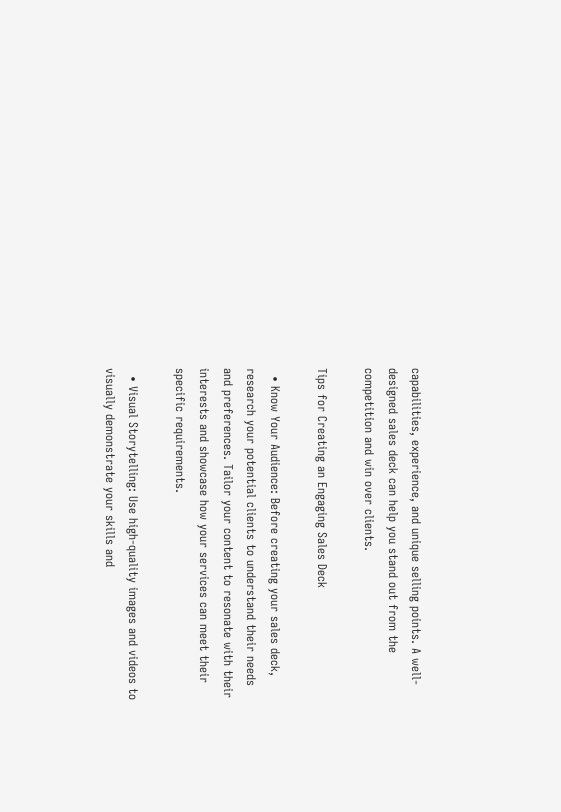capabilities, experience, and unique selling points. A well-designed sales deck can help you stand out from the competition and win over clients.

Tips for Creating an Engaging Sales Deck

  • Know Your Audience: Before creating your sales deck, research your potential clients to understand their needs and preferences. Tailor your content to resonate with their interests and showcase how your services can meet their specific requirements.

  • Visual Storytelling: Use high-quality images and videos to visually demonstrate your skills and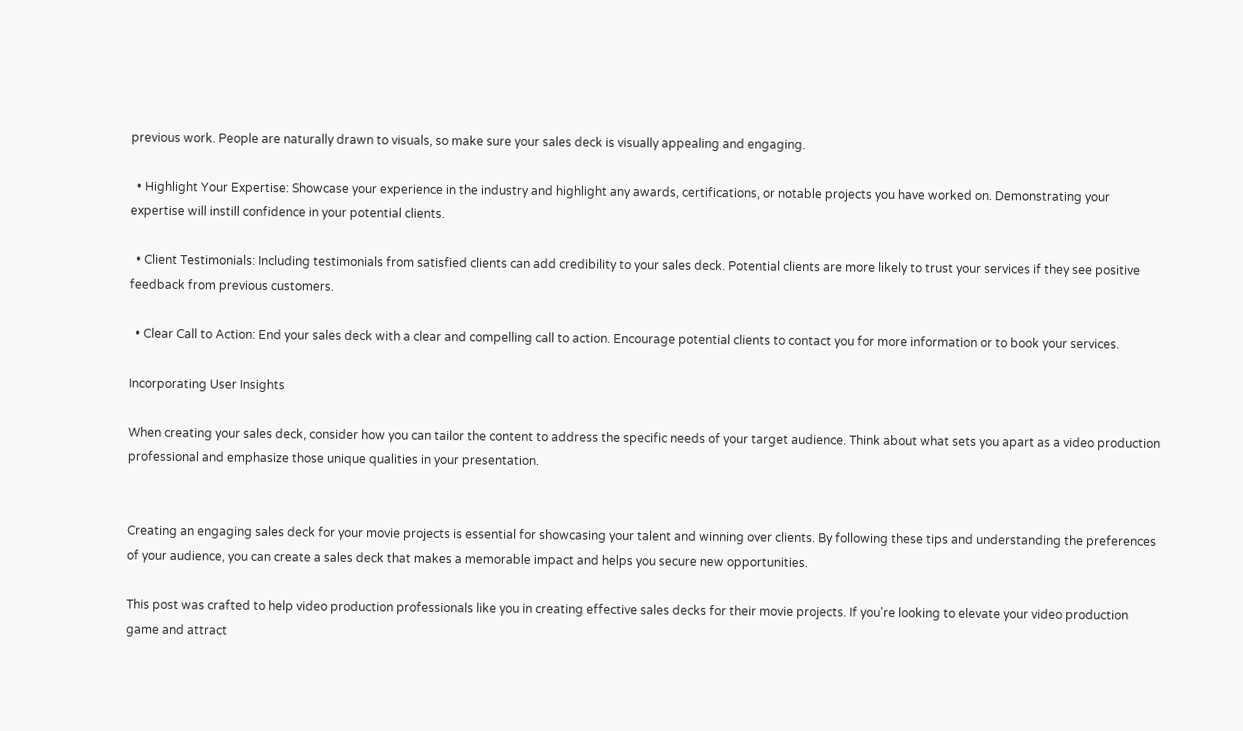previous work. People are naturally drawn to visuals, so make sure your sales deck is visually appealing and engaging.

  • Highlight Your Expertise: Showcase your experience in the industry and highlight any awards, certifications, or notable projects you have worked on. Demonstrating your expertise will instill confidence in your potential clients.

  • Client Testimonials: Including testimonials from satisfied clients can add credibility to your sales deck. Potential clients are more likely to trust your services if they see positive feedback from previous customers.

  • Clear Call to Action: End your sales deck with a clear and compelling call to action. Encourage potential clients to contact you for more information or to book your services.

Incorporating User Insights

When creating your sales deck, consider how you can tailor the content to address the specific needs of your target audience. Think about what sets you apart as a video production professional and emphasize those unique qualities in your presentation.


Creating an engaging sales deck for your movie projects is essential for showcasing your talent and winning over clients. By following these tips and understanding the preferences of your audience, you can create a sales deck that makes a memorable impact and helps you secure new opportunities.

This post was crafted to help video production professionals like you in creating effective sales decks for their movie projects. If you're looking to elevate your video production game and attract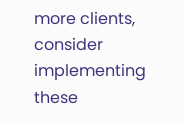more clients, consider implementing these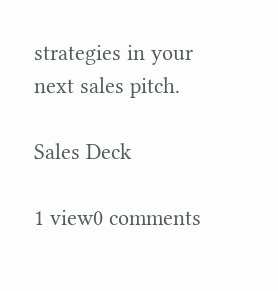strategies in your next sales pitch.

Sales Deck

1 view0 comments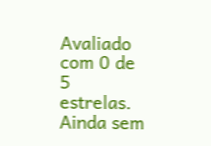Avaliado com 0 de 5 estrelas.
Ainda sem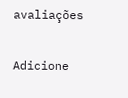avaliações

Adicione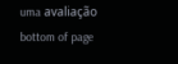uma avaliação
bottom of page